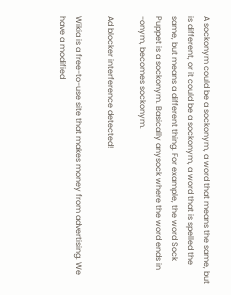A sockonym could be a sockonym, a word that means the same, but is different, or it could be a sockonym, a word that is spelled the same, but means a different thing. For example, the word Sock Puppet is a sockonym. Basically anysock where the word ends in -onym, becomes sockonym.

Ad blocker interference detected!

Wikia is a free-to-use site that makes money from advertising. We have a modified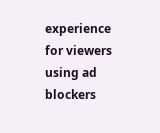experience for viewers using ad blockers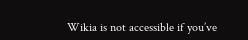Wikia is not accessible if you’ve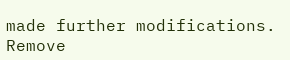made further modifications. Remove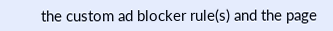the custom ad blocker rule(s) and the page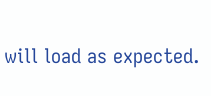will load as expected.